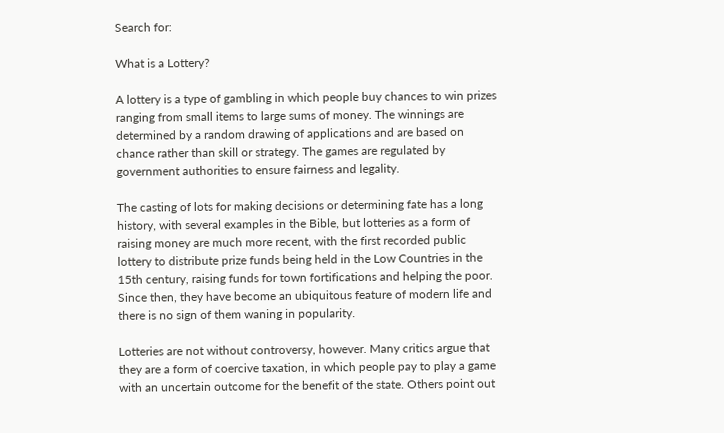Search for:

What is a Lottery?

A lottery is a type of gambling in which people buy chances to win prizes ranging from small items to large sums of money. The winnings are determined by a random drawing of applications and are based on chance rather than skill or strategy. The games are regulated by government authorities to ensure fairness and legality.

The casting of lots for making decisions or determining fate has a long history, with several examples in the Bible, but lotteries as a form of raising money are much more recent, with the first recorded public lottery to distribute prize funds being held in the Low Countries in the 15th century, raising funds for town fortifications and helping the poor. Since then, they have become an ubiquitous feature of modern life and there is no sign of them waning in popularity.

Lotteries are not without controversy, however. Many critics argue that they are a form of coercive taxation, in which people pay to play a game with an uncertain outcome for the benefit of the state. Others point out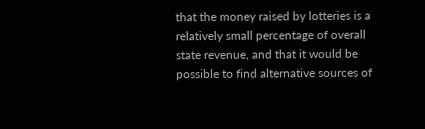that the money raised by lotteries is a relatively small percentage of overall state revenue, and that it would be possible to find alternative sources of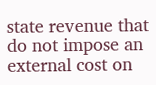state revenue that do not impose an external cost on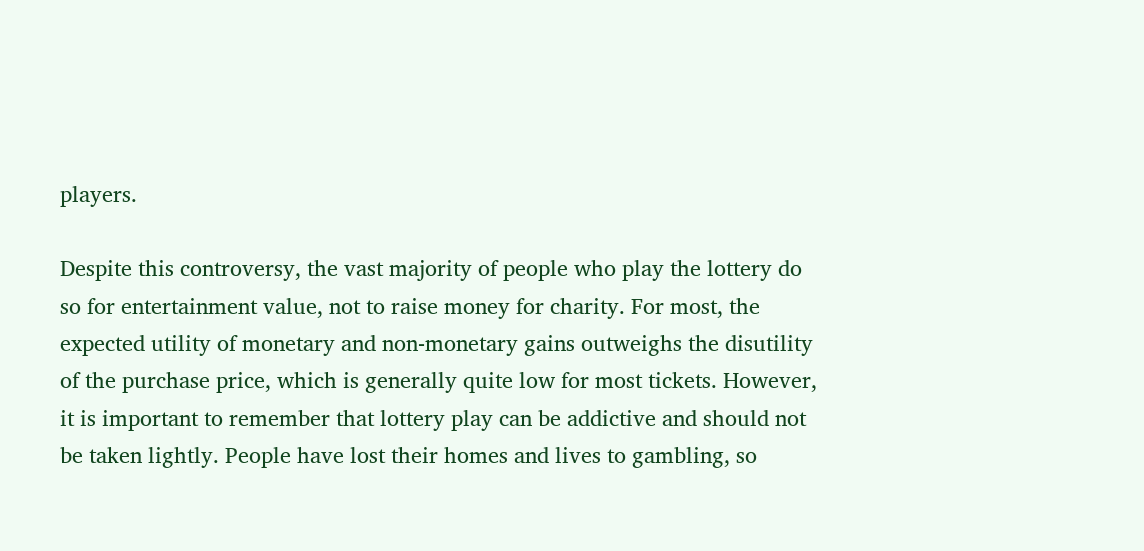players.

Despite this controversy, the vast majority of people who play the lottery do so for entertainment value, not to raise money for charity. For most, the expected utility of monetary and non-monetary gains outweighs the disutility of the purchase price, which is generally quite low for most tickets. However, it is important to remember that lottery play can be addictive and should not be taken lightly. People have lost their homes and lives to gambling, so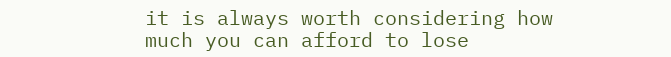it is always worth considering how much you can afford to lose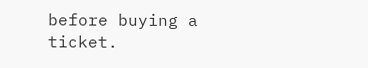before buying a ticket.